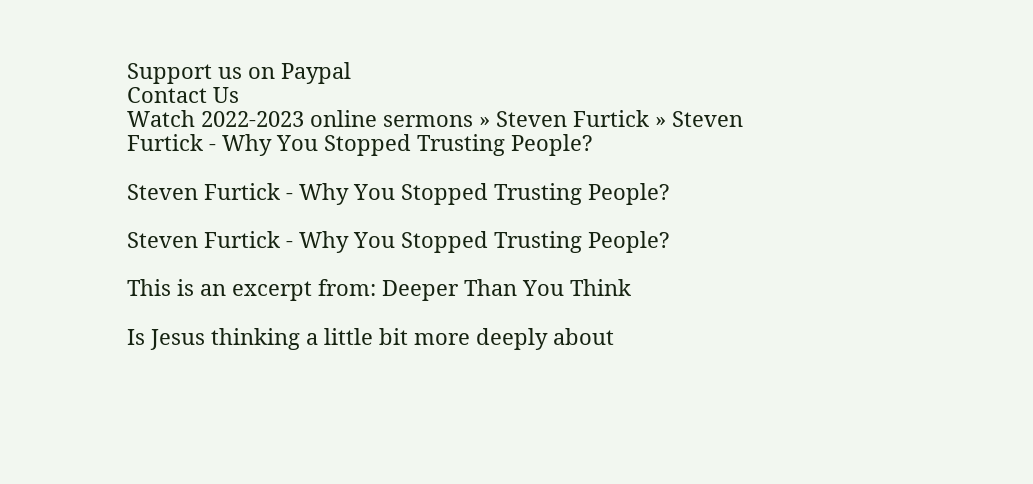Support us on Paypal
Contact Us
Watch 2022-2023 online sermons » Steven Furtick » Steven Furtick - Why You Stopped Trusting People?

Steven Furtick - Why You Stopped Trusting People?

Steven Furtick - Why You Stopped Trusting People?

This is an excerpt from: Deeper Than You Think

Is Jesus thinking a little bit more deeply about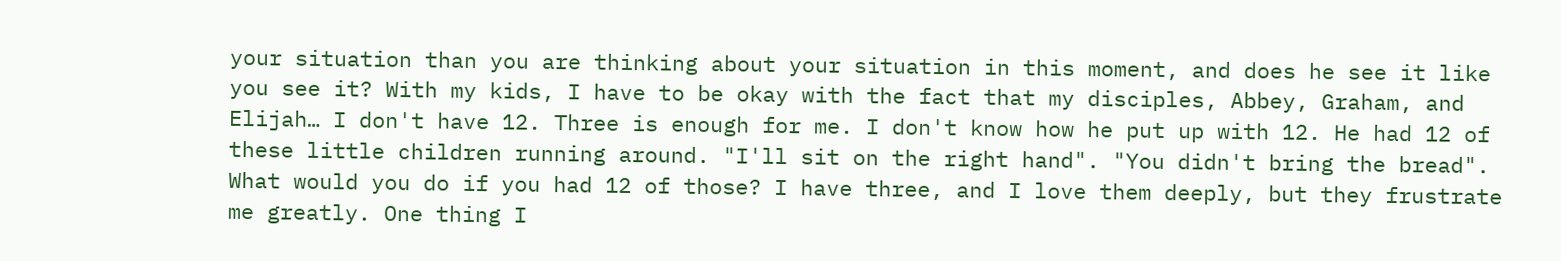your situation than you are thinking about your situation in this moment, and does he see it like you see it? With my kids, I have to be okay with the fact that my disciples, Abbey, Graham, and Elijah… I don't have 12. Three is enough for me. I don't know how he put up with 12. He had 12 of these little children running around. "I'll sit on the right hand". "You didn't bring the bread". What would you do if you had 12 of those? I have three, and I love them deeply, but they frustrate me greatly. One thing I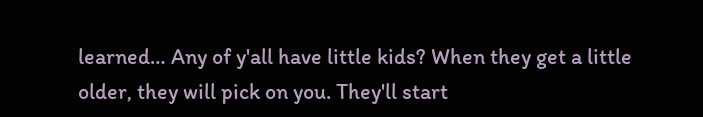learned… Any of y'all have little kids? When they get a little older, they will pick on you. They'll start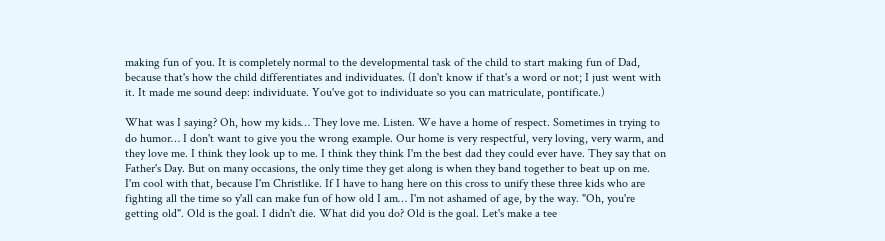making fun of you. It is completely normal to the developmental task of the child to start making fun of Dad, because that's how the child differentiates and individuates. (I don't know if that's a word or not; I just went with it. It made me sound deep: individuate. You've got to individuate so you can matriculate, pontificate.)

What was I saying? Oh, how my kids… They love me. Listen. We have a home of respect. Sometimes in trying to do humor… I don't want to give you the wrong example. Our home is very respectful, very loving, very warm, and they love me. I think they look up to me. I think they think I'm the best dad they could ever have. They say that on Father's Day. But on many occasions, the only time they get along is when they band together to beat up on me. I'm cool with that, because I'm Christlike. If I have to hang here on this cross to unify these three kids who are fighting all the time so y'all can make fun of how old I am… I'm not ashamed of age, by the way. "Oh, you're getting old". Old is the goal. I didn't die. What did you do? Old is the goal. Let's make a tee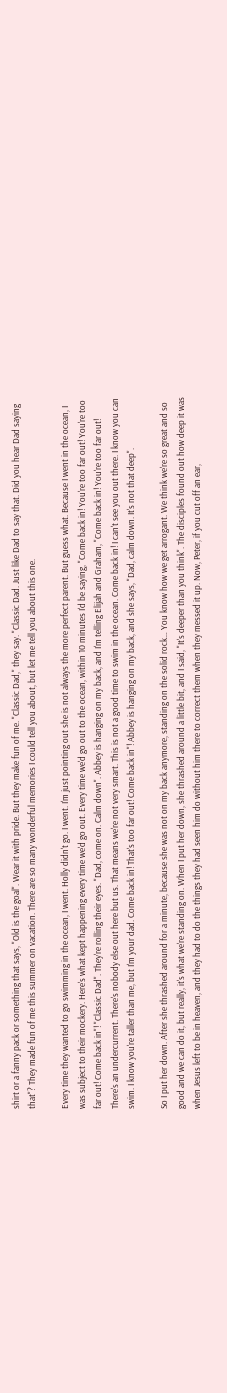shirt or a fanny pack or something that says, "Old is the goal". Wear it with pride. But they make fun of me. "Classic Dad," they say. "Classic Dad. Just like Dad to say that. Did you hear Dad saying that"? They made fun of me this summer on vacation. There are so many wonderful memories I could tell you about, but let me tell you about this one.

Every time they wanted to go swimming in the ocean, I went. Holly didn't go. I went. I'm just pointing out she is not always the more perfect parent. But guess what. Because I went in the ocean, I was subject to their mockery. Here's what kept happening every time we'd go out. Every time we'd go out to the ocean, within 10 minutes I'd be saying, "Come back in! You're too far out! You're too far out! Come back in"! "Classic Dad". They're rolling their eyes. "Dad, come on. Calm down". Abbey is hanging on my back, and I'm telling Elijah and Graham, "Come back in! You're too far out! There's an undercurrent. There's nobody else out here but us. That means we're not very smart. This is not a good time to swim in the ocean. Come back in! I can't see you out there. I know you can swim. I know you're taller than me, but I'm your dad. Come back in! That's too far out! Come back in"! Abbey is hanging on my back, and she says, "Dad, calm down. It's not that deep".

So I put her down. After she thrashed around for a minute, because she was not on my back anymore, standing on the solid rock… You know how we get arrogant. We think we're so great and so good and we can do it, but really, it's what we're standing on. When I put her down, she thrashed around a little bit, and I said, "It's deeper than you think". The disciples found out how deep it was when Jesus left to be in heaven, and they had to do the things they had seen him do without him there to correct them when they messed it up. Now, Peter, if you cut off an ear,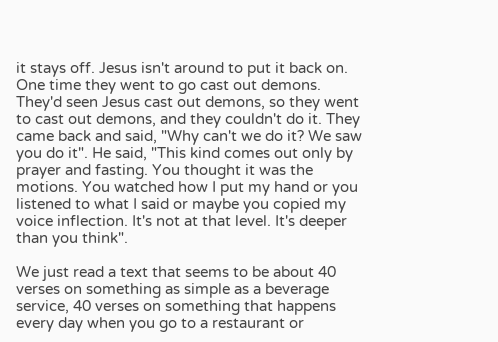it stays off. Jesus isn't around to put it back on. One time they went to go cast out demons. They'd seen Jesus cast out demons, so they went to cast out demons, and they couldn't do it. They came back and said, "Why can't we do it? We saw you do it". He said, "This kind comes out only by prayer and fasting. You thought it was the motions. You watched how I put my hand or you listened to what I said or maybe you copied my voice inflection. It's not at that level. It's deeper than you think".

We just read a text that seems to be about 40 verses on something as simple as a beverage service, 40 verses on something that happens every day when you go to a restaurant or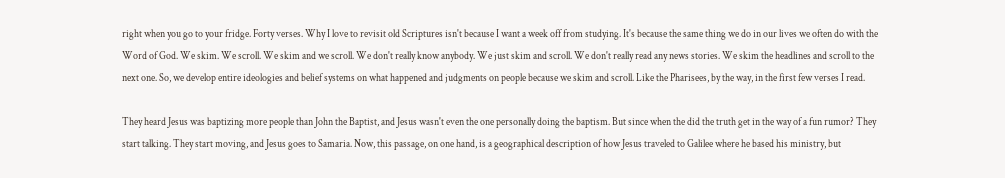right when you go to your fridge. Forty verses. Why I love to revisit old Scriptures isn't because I want a week off from studying. It's because the same thing we do in our lives we often do with the Word of God. We skim. We scroll. We skim and we scroll. We don't really know anybody. We just skim and scroll. We don't really read any news stories. We skim the headlines and scroll to the next one. So, we develop entire ideologies and belief systems on what happened and judgments on people because we skim and scroll. Like the Pharisees, by the way, in the first few verses I read.

They heard Jesus was baptizing more people than John the Baptist, and Jesus wasn't even the one personally doing the baptism. But since when the did the truth get in the way of a fun rumor? They start talking. They start moving, and Jesus goes to Samaria. Now, this passage, on one hand, is a geographical description of how Jesus traveled to Galilee where he based his ministry, but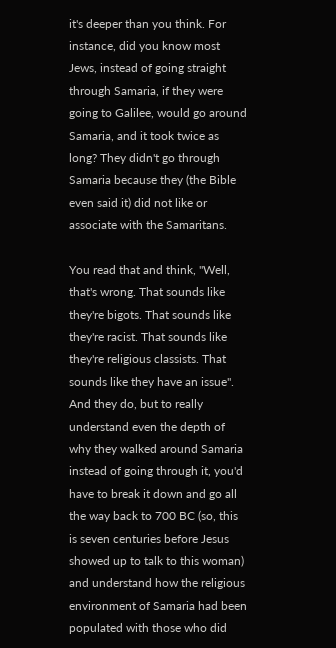it's deeper than you think. For instance, did you know most Jews, instead of going straight through Samaria, if they were going to Galilee, would go around Samaria, and it took twice as long? They didn't go through Samaria because they (the Bible even said it) did not like or associate with the Samaritans.

You read that and think, "Well, that's wrong. That sounds like they're bigots. That sounds like they're racist. That sounds like they're religious classists. That sounds like they have an issue". And they do, but to really understand even the depth of why they walked around Samaria instead of going through it, you'd have to break it down and go all the way back to 700 BC (so, this is seven centuries before Jesus showed up to talk to this woman) and understand how the religious environment of Samaria had been populated with those who did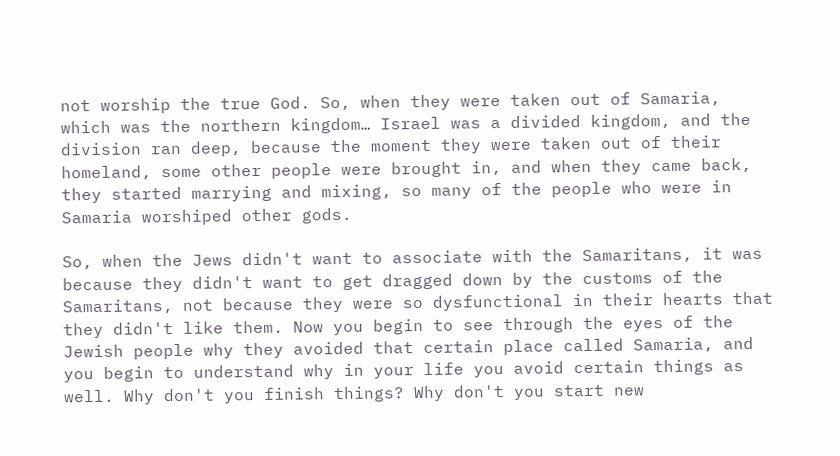not worship the true God. So, when they were taken out of Samaria, which was the northern kingdom… Israel was a divided kingdom, and the division ran deep, because the moment they were taken out of their homeland, some other people were brought in, and when they came back, they started marrying and mixing, so many of the people who were in Samaria worshiped other gods.

So, when the Jews didn't want to associate with the Samaritans, it was because they didn't want to get dragged down by the customs of the Samaritans, not because they were so dysfunctional in their hearts that they didn't like them. Now you begin to see through the eyes of the Jewish people why they avoided that certain place called Samaria, and you begin to understand why in your life you avoid certain things as well. Why don't you finish things? Why don't you start new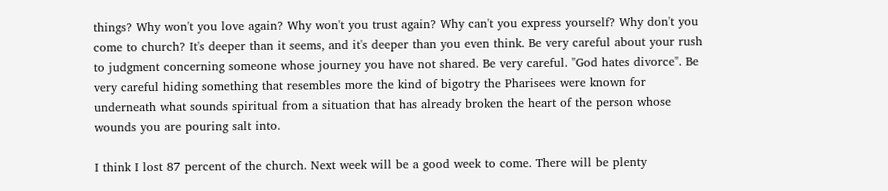things? Why won't you love again? Why won't you trust again? Why can't you express yourself? Why don't you come to church? It's deeper than it seems, and it's deeper than you even think. Be very careful about your rush to judgment concerning someone whose journey you have not shared. Be very careful. "God hates divorce". Be very careful hiding something that resembles more the kind of bigotry the Pharisees were known for underneath what sounds spiritual from a situation that has already broken the heart of the person whose wounds you are pouring salt into.

I think I lost 87 percent of the church. Next week will be a good week to come. There will be plenty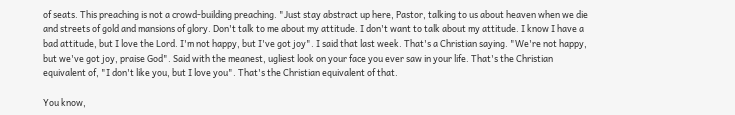of seats. This preaching is not a crowd-building preaching. "Just stay abstract up here, Pastor, talking to us about heaven when we die and streets of gold and mansions of glory. Don't talk to me about my attitude. I don't want to talk about my attitude. I know I have a bad attitude, but I love the Lord. I'm not happy, but I've got joy". I said that last week. That's a Christian saying. "We're not happy, but we've got joy, praise God". Said with the meanest, ugliest look on your face you ever saw in your life. That's the Christian equivalent of, "I don't like you, but I love you". That's the Christian equivalent of that.

You know,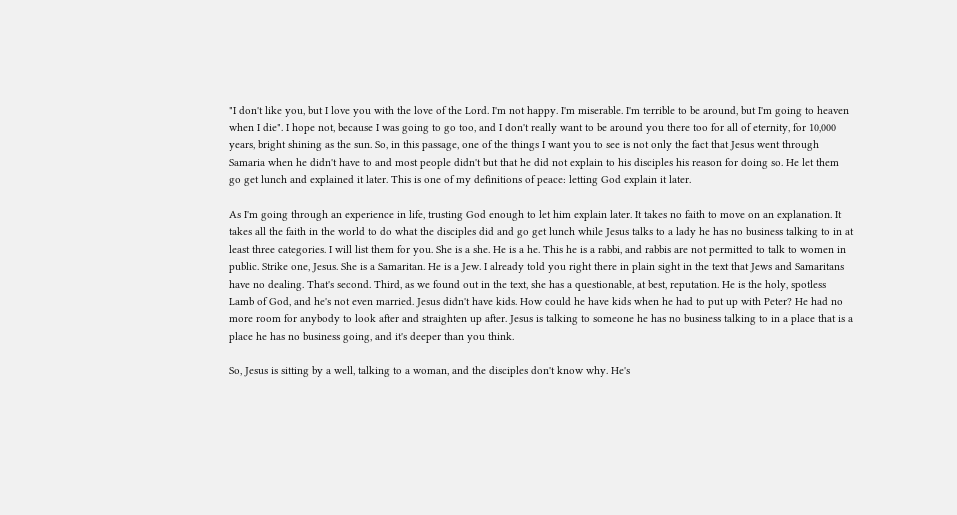"I don't like you, but I love you with the love of the Lord. I'm not happy. I'm miserable. I'm terrible to be around, but I'm going to heaven when I die". I hope not, because I was going to go too, and I don't really want to be around you there too for all of eternity, for 10,000 years, bright shining as the sun. So, in this passage, one of the things I want you to see is not only the fact that Jesus went through Samaria when he didn't have to and most people didn't but that he did not explain to his disciples his reason for doing so. He let them go get lunch and explained it later. This is one of my definitions of peace: letting God explain it later.

As I'm going through an experience in life, trusting God enough to let him explain later. It takes no faith to move on an explanation. It takes all the faith in the world to do what the disciples did and go get lunch while Jesus talks to a lady he has no business talking to in at least three categories. I will list them for you. She is a she. He is a he. This he is a rabbi, and rabbis are not permitted to talk to women in public. Strike one, Jesus. She is a Samaritan. He is a Jew. I already told you right there in plain sight in the text that Jews and Samaritans have no dealing. That's second. Third, as we found out in the text, she has a questionable, at best, reputation. He is the holy, spotless Lamb of God, and he's not even married. Jesus didn't have kids. How could he have kids when he had to put up with Peter? He had no more room for anybody to look after and straighten up after. Jesus is talking to someone he has no business talking to in a place that is a place he has no business going, and it's deeper than you think.

So, Jesus is sitting by a well, talking to a woman, and the disciples don't know why. He's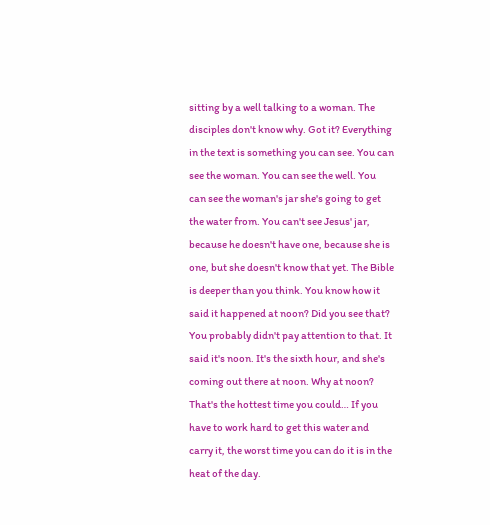sitting by a well talking to a woman. The disciples don't know why. Got it? Everything in the text is something you can see. You can see the woman. You can see the well. You can see the woman's jar she's going to get the water from. You can't see Jesus' jar, because he doesn't have one, because she is one, but she doesn't know that yet. The Bible is deeper than you think. You know how it said it happened at noon? Did you see that? You probably didn't pay attention to that. It said it's noon. It's the sixth hour, and she's coming out there at noon. Why at noon? That's the hottest time you could… If you have to work hard to get this water and carry it, the worst time you can do it is in the heat of the day.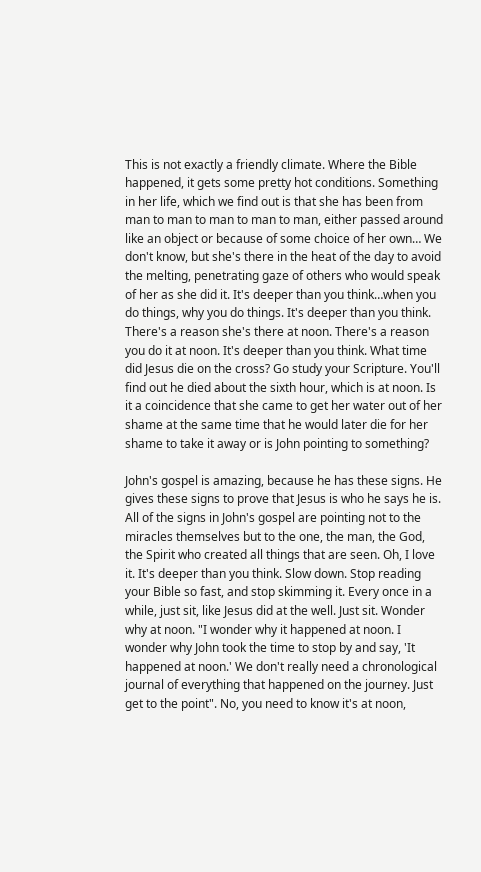This is not exactly a friendly climate. Where the Bible happened, it gets some pretty hot conditions. Something in her life, which we find out is that she has been from man to man to man to man to man, either passed around like an object or because of some choice of her own… We don't know, but she's there in the heat of the day to avoid the melting, penetrating gaze of others who would speak of her as she did it. It's deeper than you think…when you do things, why you do things. It's deeper than you think. There's a reason she's there at noon. There's a reason you do it at noon. It's deeper than you think. What time did Jesus die on the cross? Go study your Scripture. You'll find out he died about the sixth hour, which is at noon. Is it a coincidence that she came to get her water out of her shame at the same time that he would later die for her shame to take it away or is John pointing to something?

John's gospel is amazing, because he has these signs. He gives these signs to prove that Jesus is who he says he is. All of the signs in John's gospel are pointing not to the miracles themselves but to the one, the man, the God, the Spirit who created all things that are seen. Oh, I love it. It's deeper than you think. Slow down. Stop reading your Bible so fast, and stop skimming it. Every once in a while, just sit, like Jesus did at the well. Just sit. Wonder why at noon. "I wonder why it happened at noon. I wonder why John took the time to stop by and say, 'It happened at noon.' We don't really need a chronological journal of everything that happened on the journey. Just get to the point". No, you need to know it's at noon,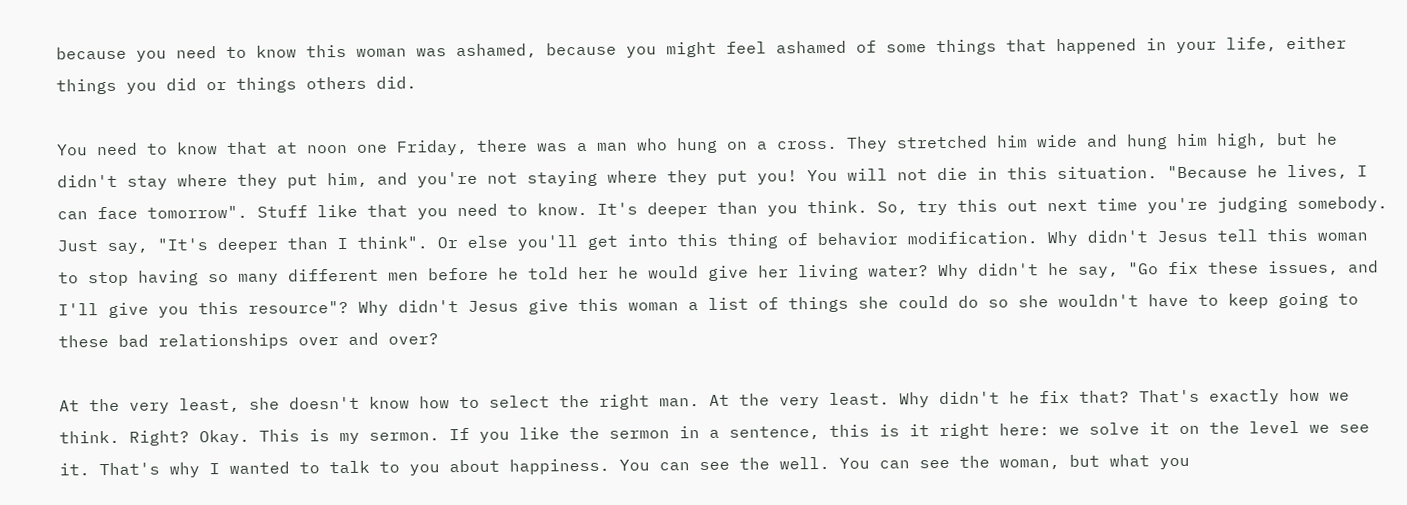because you need to know this woman was ashamed, because you might feel ashamed of some things that happened in your life, either things you did or things others did.

You need to know that at noon one Friday, there was a man who hung on a cross. They stretched him wide and hung him high, but he didn't stay where they put him, and you're not staying where they put you! You will not die in this situation. "Because he lives, I can face tomorrow". Stuff like that you need to know. It's deeper than you think. So, try this out next time you're judging somebody. Just say, "It's deeper than I think". Or else you'll get into this thing of behavior modification. Why didn't Jesus tell this woman to stop having so many different men before he told her he would give her living water? Why didn't he say, "Go fix these issues, and I'll give you this resource"? Why didn't Jesus give this woman a list of things she could do so she wouldn't have to keep going to these bad relationships over and over?

At the very least, she doesn't know how to select the right man. At the very least. Why didn't he fix that? That's exactly how we think. Right? Okay. This is my sermon. If you like the sermon in a sentence, this is it right here: we solve it on the level we see it. That's why I wanted to talk to you about happiness. You can see the well. You can see the woman, but what you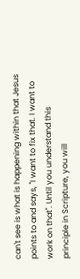can't see is what is happening within that Jesus points to and says, "I want to fix that. I want to work on that". Until you understand this principle in Scripture, you will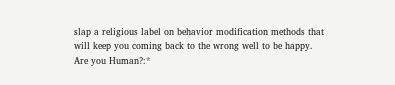slap a religious label on behavior modification methods that will keep you coming back to the wrong well to be happy.
Are you Human?:*